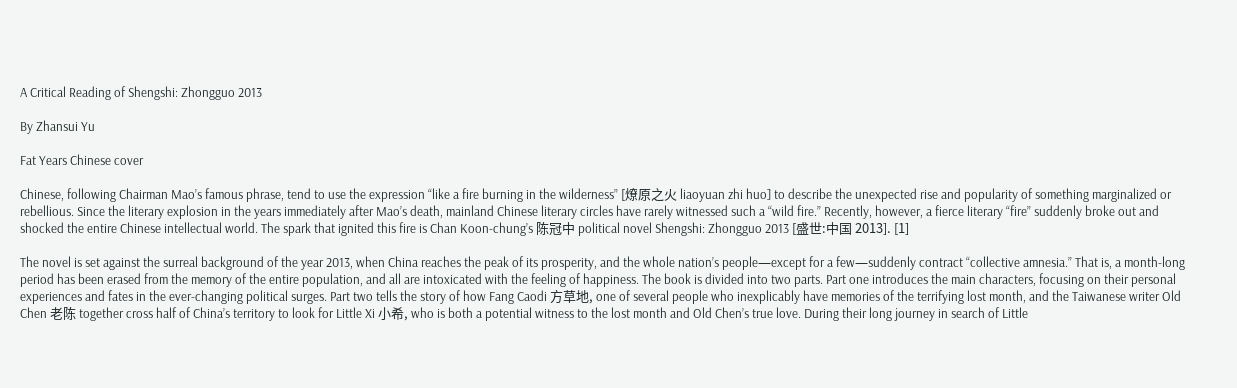A Critical Reading of Shengshi: Zhongguo 2013

By Zhansui Yu

Fat Years Chinese cover

Chinese, following Chairman Mao’s famous phrase, tend to use the expression “like a fire burning in the wilderness” [燎原之火 liaoyuan zhi huo] to describe the unexpected rise and popularity of something marginalized or rebellious. Since the literary explosion in the years immediately after Mao’s death, mainland Chinese literary circles have rarely witnessed such a “wild fire.” Recently, however, a fierce literary “fire” suddenly broke out and shocked the entire Chinese intellectual world. The spark that ignited this fire is Chan Koon-chung’s 陈冠中 political novel Shengshi: Zhongguo 2013 [盛世:中国 2013]. [1]

The novel is set against the surreal background of the year 2013, when China reaches the peak of its prosperity, and the whole nation’s people—except for a few—suddenly contract “collective amnesia.” That is, a month-long period has been erased from the memory of the entire population, and all are intoxicated with the feeling of happiness. The book is divided into two parts. Part one introduces the main characters, focusing on their personal experiences and fates in the ever-changing political surges. Part two tells the story of how Fang Caodi 方草地, one of several people who inexplicably have memories of the terrifying lost month, and the Taiwanese writer Old Chen 老陈 together cross half of China’s territory to look for Little Xi 小希, who is both a potential witness to the lost month and Old Chen’s true love. During their long journey in search of Little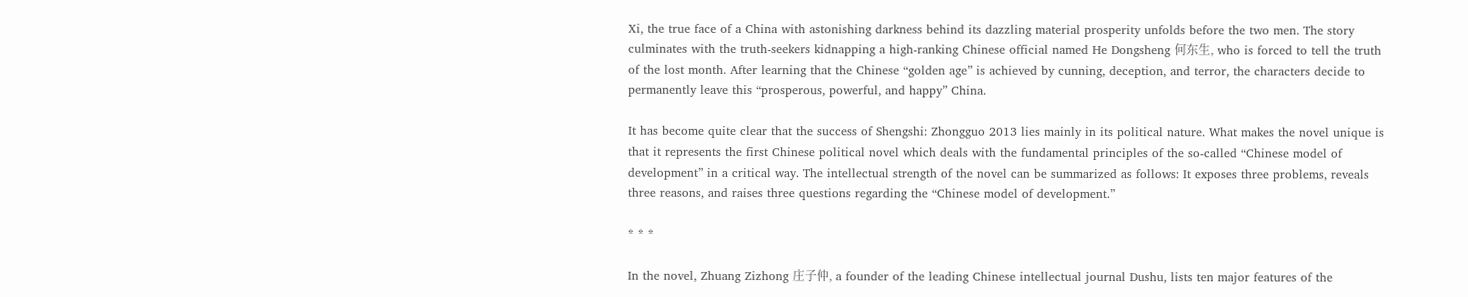Xi, the true face of a China with astonishing darkness behind its dazzling material prosperity unfolds before the two men. The story culminates with the truth-seekers kidnapping a high-ranking Chinese official named He Dongsheng 何东生, who is forced to tell the truth of the lost month. After learning that the Chinese “golden age” is achieved by cunning, deception, and terror, the characters decide to permanently leave this “prosperous, powerful, and happy” China.

It has become quite clear that the success of Shengshi: Zhongguo 2013 lies mainly in its political nature. What makes the novel unique is that it represents the first Chinese political novel which deals with the fundamental principles of the so-called “Chinese model of development” in a critical way. The intellectual strength of the novel can be summarized as follows: It exposes three problems, reveals three reasons, and raises three questions regarding the “Chinese model of development.”

* * *

In the novel, Zhuang Zizhong 庄子仲, a founder of the leading Chinese intellectual journal Dushu, lists ten major features of the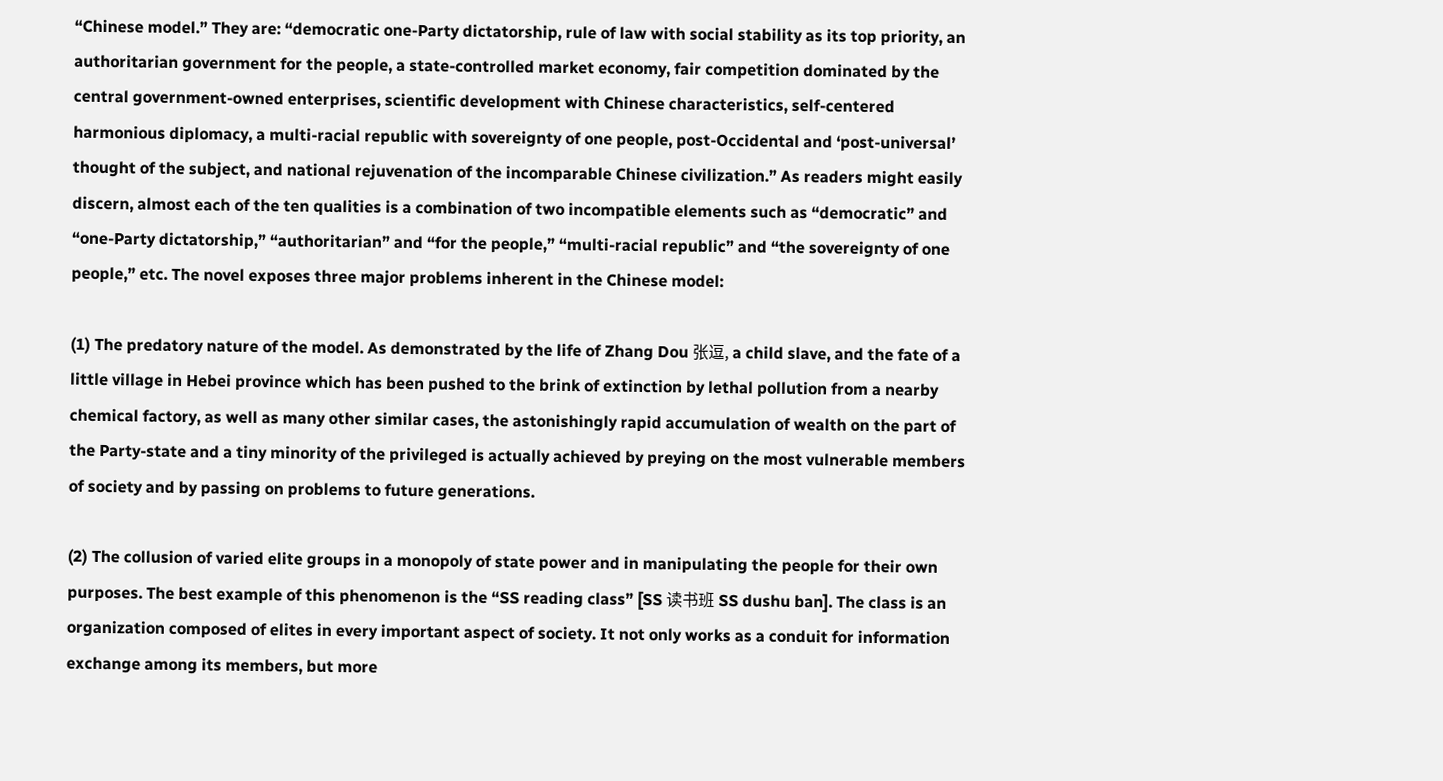“Chinese model.” They are: “democratic one-Party dictatorship, rule of law with social stability as its top priority, an authoritarian government for the people, a state-controlled market economy, fair competition dominated by the central government-owned enterprises, scientific development with Chinese characteristics, self-centered harmonious diplomacy, a multi-racial republic with sovereignty of one people, post-Occidental and ‘post-universal’ thought of the subject, and national rejuvenation of the incomparable Chinese civilization.” As readers might easily discern, almost each of the ten qualities is a combination of two incompatible elements such as “democratic” and “one-Party dictatorship,” “authoritarian” and “for the people,” “multi-racial republic” and “the sovereignty of one people,” etc. The novel exposes three major problems inherent in the Chinese model:

(1) The predatory nature of the model. As demonstrated by the life of Zhang Dou 张逗, a child slave, and the fate of a little village in Hebei province which has been pushed to the brink of extinction by lethal pollution from a nearby chemical factory, as well as many other similar cases, the astonishingly rapid accumulation of wealth on the part of the Party-state and a tiny minority of the privileged is actually achieved by preying on the most vulnerable members of society and by passing on problems to future generations.

(2) The collusion of varied elite groups in a monopoly of state power and in manipulating the people for their own purposes. The best example of this phenomenon is the “SS reading class” [SS 读书班 SS dushu ban]. The class is an organization composed of elites in every important aspect of society. It not only works as a conduit for information exchange among its members, but more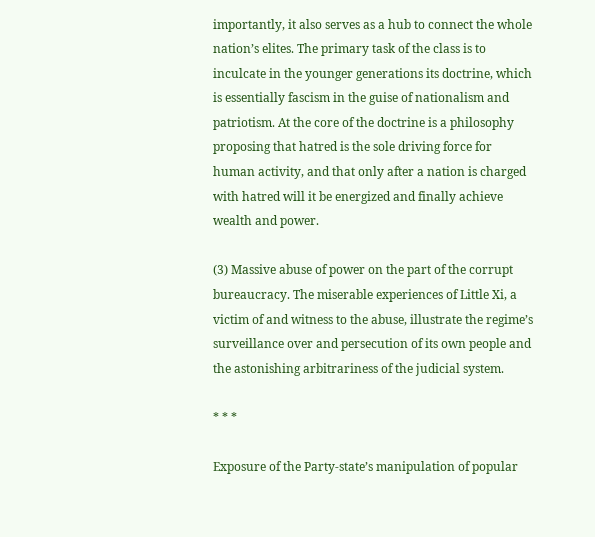importantly, it also serves as a hub to connect the whole nation’s elites. The primary task of the class is to inculcate in the younger generations its doctrine, which is essentially fascism in the guise of nationalism and patriotism. At the core of the doctrine is a philosophy proposing that hatred is the sole driving force for human activity, and that only after a nation is charged with hatred will it be energized and finally achieve wealth and power.

(3) Massive abuse of power on the part of the corrupt bureaucracy. The miserable experiences of Little Xi, a victim of and witness to the abuse, illustrate the regime’s surveillance over and persecution of its own people and the astonishing arbitrariness of the judicial system.

* * *

Exposure of the Party-state’s manipulation of popular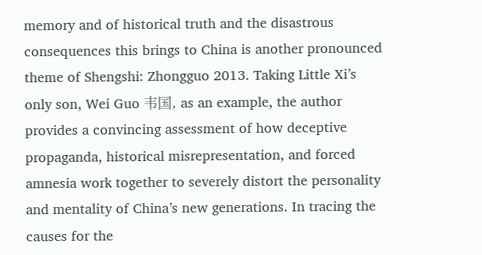memory and of historical truth and the disastrous consequences this brings to China is another pronounced theme of Shengshi: Zhongguo 2013. Taking Little Xi’s only son, Wei Guo 韦国, as an example, the author provides a convincing assessment of how deceptive propaganda, historical misrepresentation, and forced amnesia work together to severely distort the personality and mentality of China’s new generations. In tracing the causes for the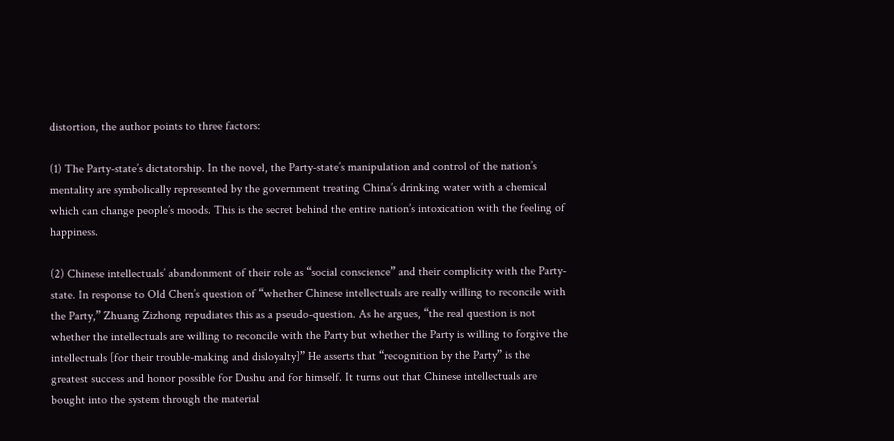distortion, the author points to three factors:

(1) The Party-state’s dictatorship. In the novel, the Party-state’s manipulation and control of the nation’s mentality are symbolically represented by the government treating China’s drinking water with a chemical which can change people’s moods. This is the secret behind the entire nation’s intoxication with the feeling of happiness.

(2) Chinese intellectuals’ abandonment of their role as “social conscience” and their complicity with the Party-state. In response to Old Chen’s question of “whether Chinese intellectuals are really willing to reconcile with the Party,” Zhuang Zizhong repudiates this as a pseudo-question. As he argues, “the real question is not whether the intellectuals are willing to reconcile with the Party but whether the Party is willing to forgive the intellectuals [for their trouble-making and disloyalty]” He asserts that “recognition by the Party” is the greatest success and honor possible for Dushu and for himself. It turns out that Chinese intellectuals are bought into the system through the material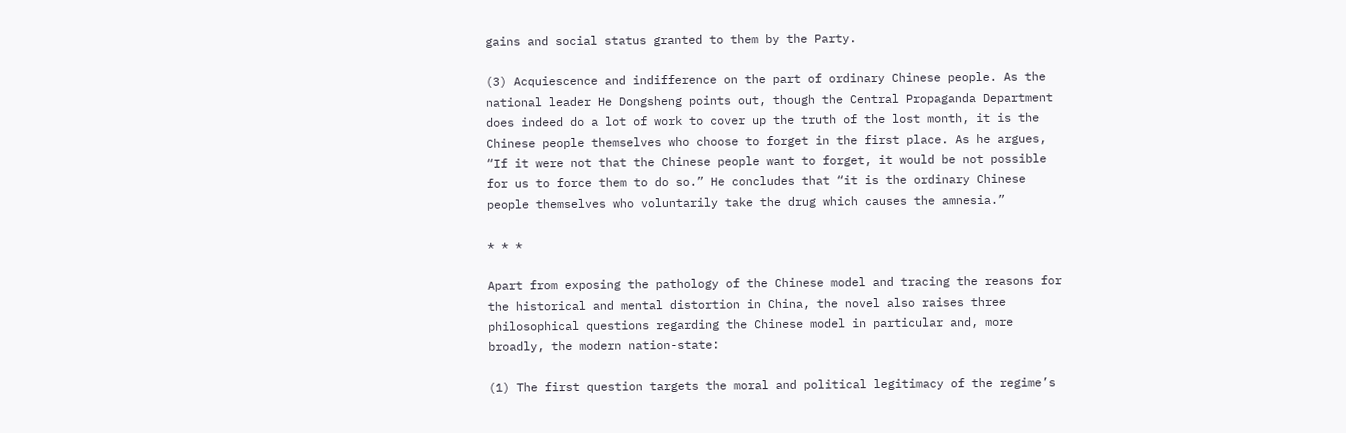gains and social status granted to them by the Party.

(3) Acquiescence and indifference on the part of ordinary Chinese people. As the national leader He Dongsheng points out, though the Central Propaganda Department does indeed do a lot of work to cover up the truth of the lost month, it is the Chinese people themselves who choose to forget in the first place. As he argues, “If it were not that the Chinese people want to forget, it would be not possible for us to force them to do so.” He concludes that “it is the ordinary Chinese people themselves who voluntarily take the drug which causes the amnesia.”

* * *

Apart from exposing the pathology of the Chinese model and tracing the reasons for the historical and mental distortion in China, the novel also raises three philosophical questions regarding the Chinese model in particular and, more broadly, the modern nation-state:

(1) The first question targets the moral and political legitimacy of the regime’s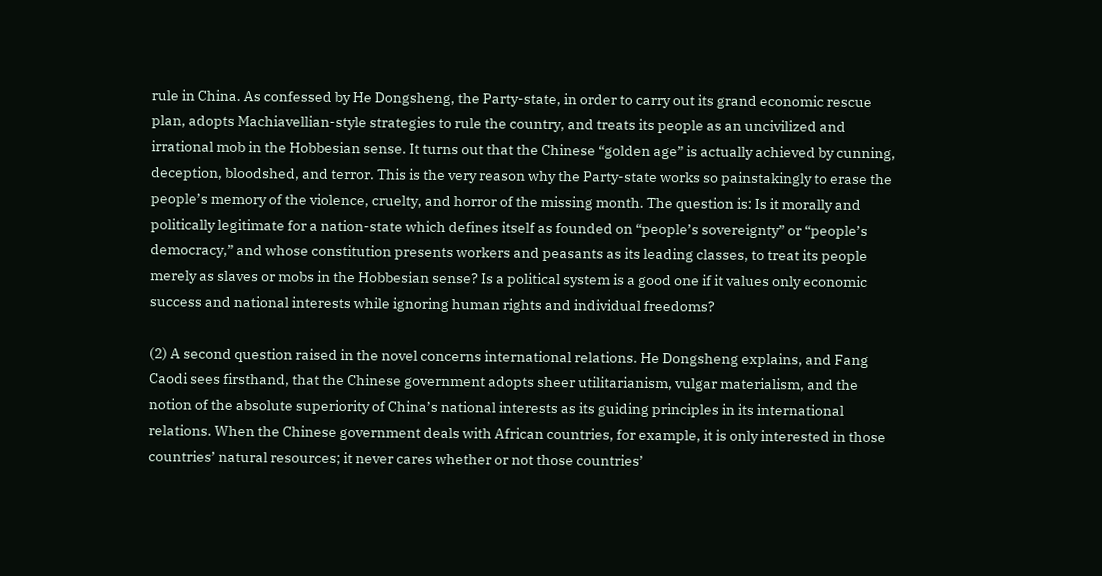rule in China. As confessed by He Dongsheng, the Party-state, in order to carry out its grand economic rescue plan, adopts Machiavellian-style strategies to rule the country, and treats its people as an uncivilized and irrational mob in the Hobbesian sense. It turns out that the Chinese “golden age” is actually achieved by cunning, deception, bloodshed, and terror. This is the very reason why the Party-state works so painstakingly to erase the people’s memory of the violence, cruelty, and horror of the missing month. The question is: Is it morally and politically legitimate for a nation-state which defines itself as founded on “people’s sovereignty” or “people’s democracy,” and whose constitution presents workers and peasants as its leading classes, to treat its people merely as slaves or mobs in the Hobbesian sense? Is a political system is a good one if it values only economic success and national interests while ignoring human rights and individual freedoms?

(2) A second question raised in the novel concerns international relations. He Dongsheng explains, and Fang Caodi sees firsthand, that the Chinese government adopts sheer utilitarianism, vulgar materialism, and the notion of the absolute superiority of China’s national interests as its guiding principles in its international relations. When the Chinese government deals with African countries, for example, it is only interested in those countries’ natural resources; it never cares whether or not those countries’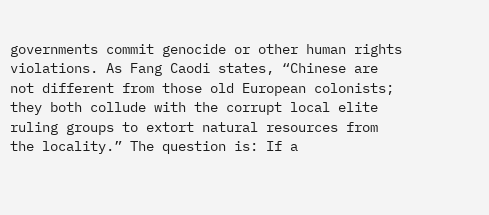governments commit genocide or other human rights violations. As Fang Caodi states, “Chinese are not different from those old European colonists; they both collude with the corrupt local elite ruling groups to extort natural resources from the locality.” The question is: If a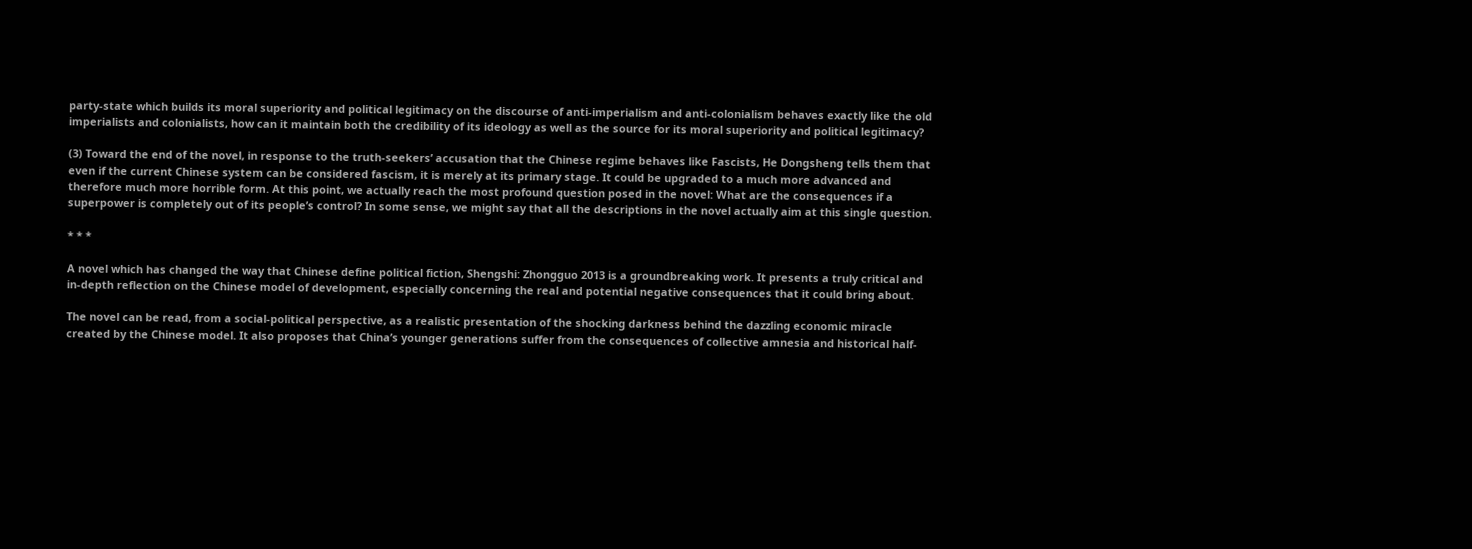party-state which builds its moral superiority and political legitimacy on the discourse of anti-imperialism and anti-colonialism behaves exactly like the old imperialists and colonialists, how can it maintain both the credibility of its ideology as well as the source for its moral superiority and political legitimacy?

(3) Toward the end of the novel, in response to the truth-seekers’ accusation that the Chinese regime behaves like Fascists, He Dongsheng tells them that even if the current Chinese system can be considered fascism, it is merely at its primary stage. It could be upgraded to a much more advanced and therefore much more horrible form. At this point, we actually reach the most profound question posed in the novel: What are the consequences if a superpower is completely out of its people’s control? In some sense, we might say that all the descriptions in the novel actually aim at this single question.

* * *

A novel which has changed the way that Chinese define political fiction, Shengshi: Zhongguo 2013 is a groundbreaking work. It presents a truly critical and in-depth reflection on the Chinese model of development, especially concerning the real and potential negative consequences that it could bring about.

The novel can be read, from a social-political perspective, as a realistic presentation of the shocking darkness behind the dazzling economic miracle created by the Chinese model. It also proposes that China’s younger generations suffer from the consequences of collective amnesia and historical half-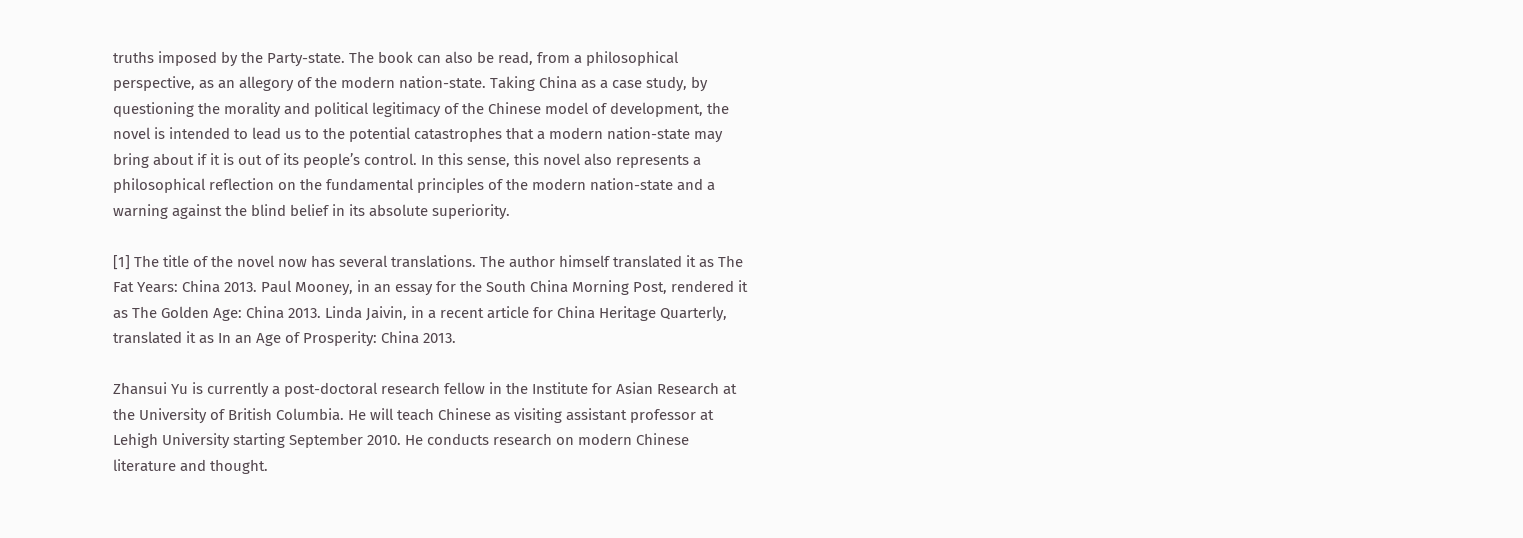truths imposed by the Party-state. The book can also be read, from a philosophical perspective, as an allegory of the modern nation-state. Taking China as a case study, by questioning the morality and political legitimacy of the Chinese model of development, the novel is intended to lead us to the potential catastrophes that a modern nation-state may bring about if it is out of its people’s control. In this sense, this novel also represents a philosophical reflection on the fundamental principles of the modern nation-state and a warning against the blind belief in its absolute superiority.

[1] The title of the novel now has several translations. The author himself translated it as The Fat Years: China 2013. Paul Mooney, in an essay for the South China Morning Post, rendered it as The Golden Age: China 2013. Linda Jaivin, in a recent article for China Heritage Quarterly, translated it as In an Age of Prosperity: China 2013.

Zhansui Yu is currently a post-doctoral research fellow in the Institute for Asian Research at the University of British Columbia. He will teach Chinese as visiting assistant professor at Lehigh University starting September 2010. He conducts research on modern Chinese literature and thought.